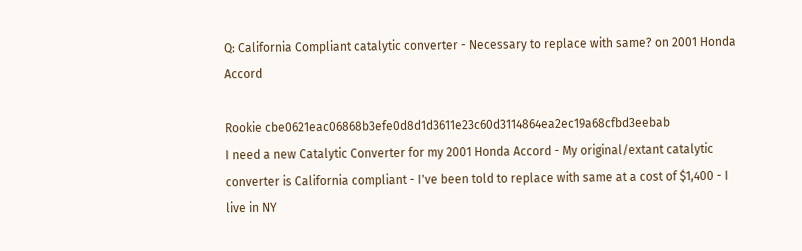Q: California Compliant catalytic converter - Necessary to replace with same? on 2001 Honda Accord

Rookie cbe0621eac06868b3efe0d8d1d3611e23c60d3114864ea2ec19a68cfbd3eebab
I need a new Catalytic Converter for my 2001 Honda Accord - My original/extant catalytic converter is California compliant - I've been told to replace with same at a cost of $1,400 - I live in NY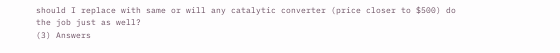should I replace with same or will any catalytic converter (price closer to $500) do the job just as well?
(3) Answers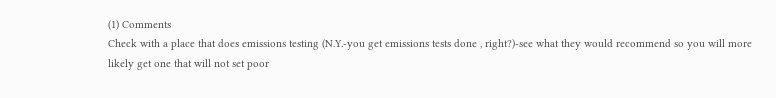(1) Comments
Check with a place that does emissions testing (N.Y.-you get emissions tests done , right?)-see what they would recommend so you will more likely get one that will not set poor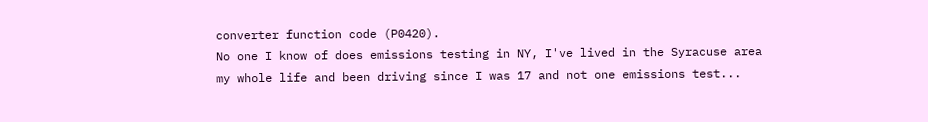converter function code (P0420).
No one I know of does emissions testing in NY, I've lived in the Syracuse area my whole life and been driving since I was 17 and not one emissions test...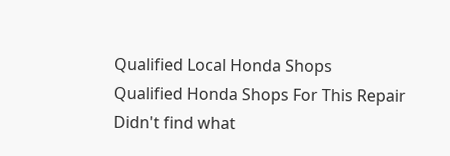Qualified Local Honda Shops
Qualified Honda Shops For This Repair
Didn't find what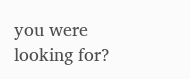you were looking for?